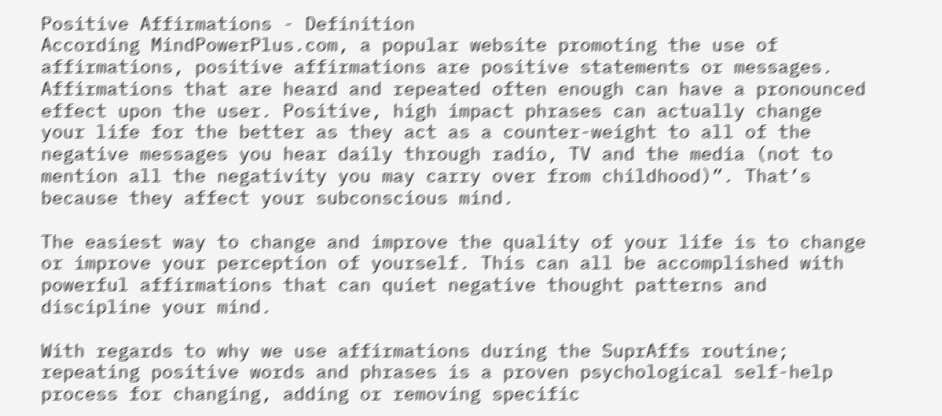Positive Affirmations - Definition
According MindPowerPlus.com, a popular website promoting the use of affirmations, positive affirmations are positive statements or messages. Affirmations that are heard and repeated often enough can have a pronounced effect upon the user. Positive, high impact phrases can actually change your life for the better as they act as a counter-weight to all of the negative messages you hear daily through radio, TV and the media (not to mention all the negativity you may carry over from childhood)”. That’s because they affect your subconscious mind.

The easiest way to change and improve the quality of your life is to change or improve your perception of yourself. This can all be accomplished with powerful affirmations that can quiet negative thought patterns and discipline your mind.

With regards to why we use affirmations during the SuprAffs routine; repeating positive words and phrases is a proven psychological self-help process for changing, adding or removing specific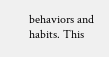behaviors and habits. This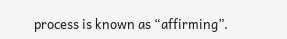process is known as “affirming”.